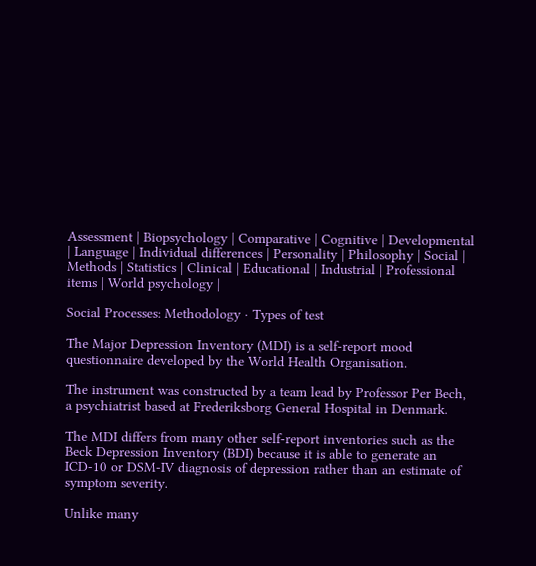Assessment | Biopsychology | Comparative | Cognitive | Developmental | Language | Individual differences | Personality | Philosophy | Social |
Methods | Statistics | Clinical | Educational | Industrial | Professional items | World psychology |

Social Processes: Methodology · Types of test

The Major Depression Inventory (MDI) is a self-report mood questionnaire developed by the World Health Organisation.

The instrument was constructed by a team lead by Professor Per Bech, a psychiatrist based at Frederiksborg General Hospital in Denmark.

The MDI differs from many other self-report inventories such as the Beck Depression Inventory (BDI) because it is able to generate an ICD-10 or DSM-IV diagnosis of depression rather than an estimate of symptom severity.

Unlike many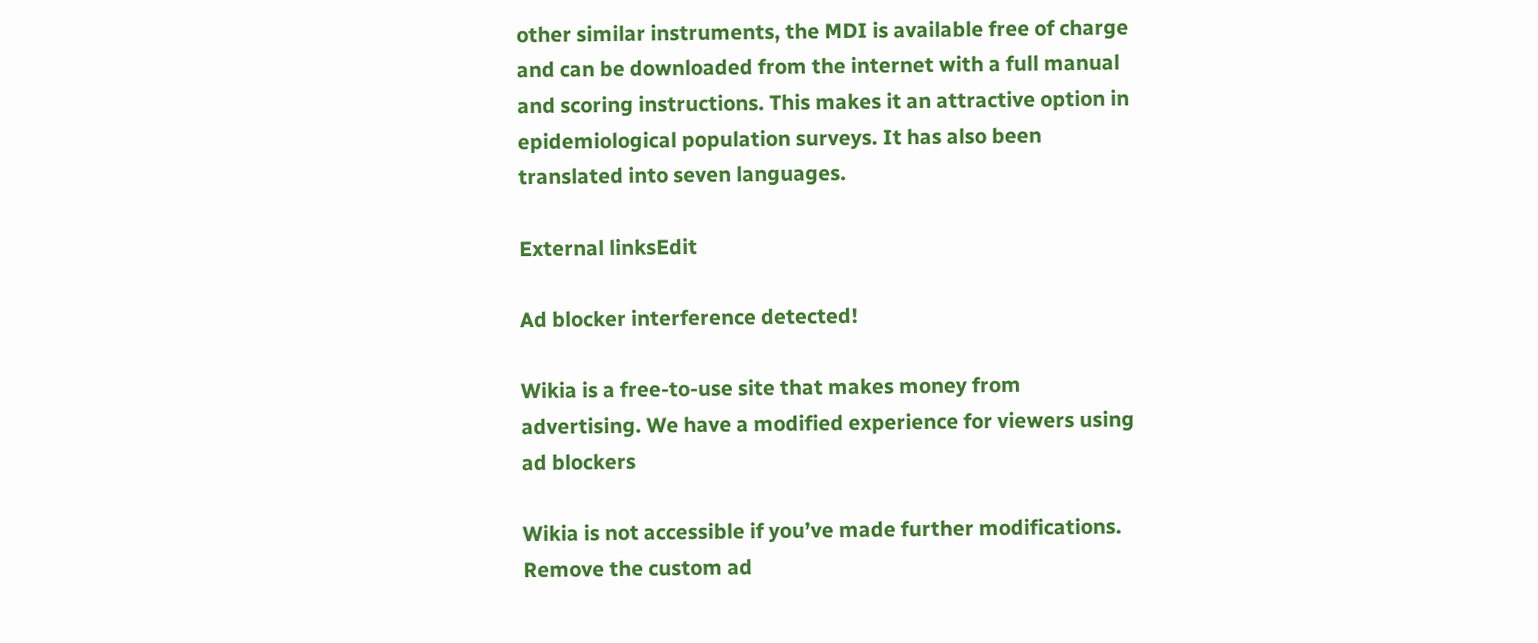other similar instruments, the MDI is available free of charge and can be downloaded from the internet with a full manual and scoring instructions. This makes it an attractive option in epidemiological population surveys. It has also been translated into seven languages.

External linksEdit

Ad blocker interference detected!

Wikia is a free-to-use site that makes money from advertising. We have a modified experience for viewers using ad blockers

Wikia is not accessible if you’ve made further modifications. Remove the custom ad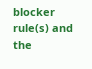blocker rule(s) and the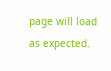page will load as expected.